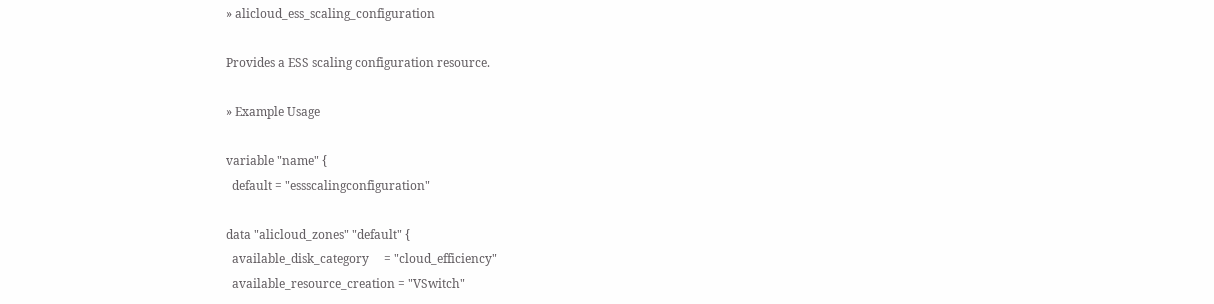» alicloud_ess_scaling_configuration

Provides a ESS scaling configuration resource.

» Example Usage

variable "name" {
  default = "essscalingconfiguration"

data "alicloud_zones" "default" {
  available_disk_category     = "cloud_efficiency"
  available_resource_creation = "VSwitch"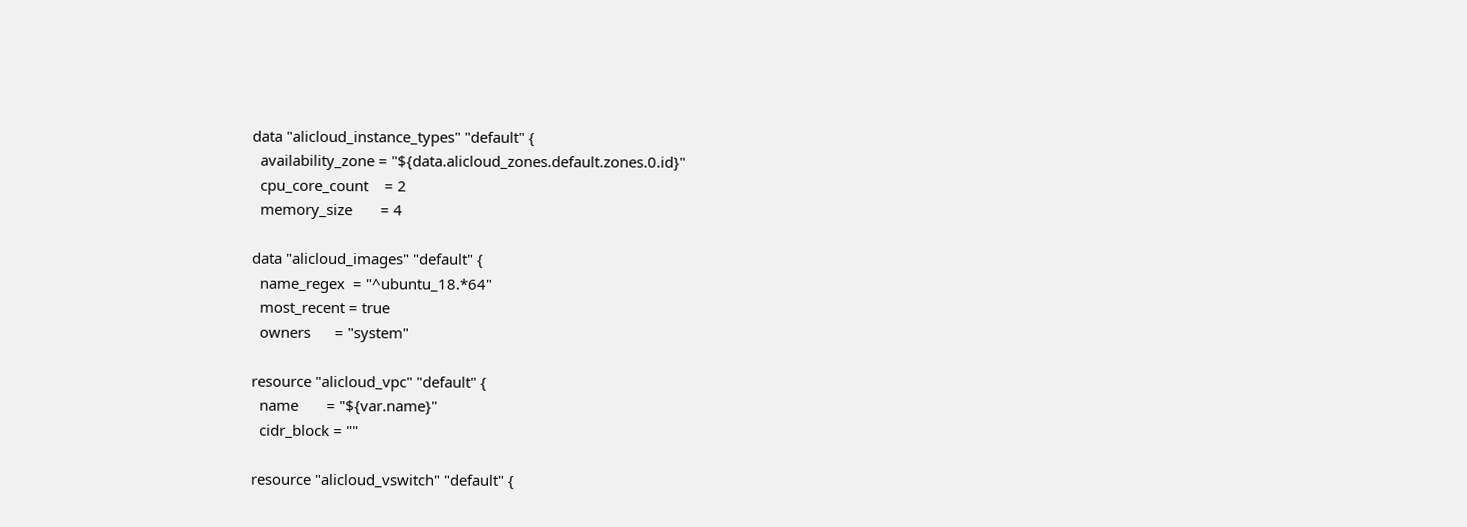data "alicloud_instance_types" "default" {
  availability_zone = "${data.alicloud_zones.default.zones.0.id}"
  cpu_core_count    = 2
  memory_size       = 4

data "alicloud_images" "default" {
  name_regex  = "^ubuntu_18.*64"
  most_recent = true
  owners      = "system"

resource "alicloud_vpc" "default" {
  name       = "${var.name}"
  cidr_block = ""

resource "alicloud_vswitch" "default" {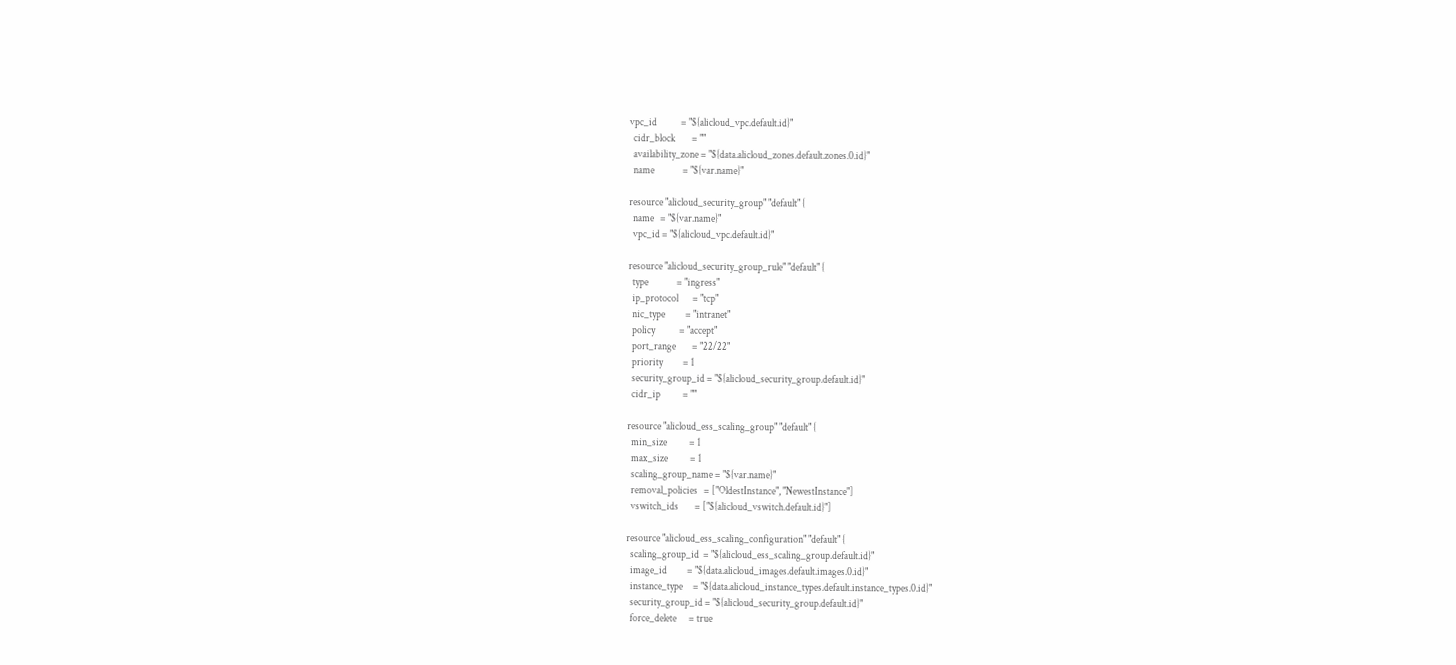vpc_id            = "${alicloud_vpc.default.id}"
  cidr_block        = ""
  availability_zone = "${data.alicloud_zones.default.zones.0.id}"
  name              = "${var.name}"

resource "alicloud_security_group" "default" {
  name   = "${var.name}"
  vpc_id = "${alicloud_vpc.default.id}"

resource "alicloud_security_group_rule" "default" {
  type              = "ingress"
  ip_protocol       = "tcp"
  nic_type          = "intranet"
  policy            = "accept"
  port_range        = "22/22"
  priority          = 1
  security_group_id = "${alicloud_security_group.default.id}"
  cidr_ip           = ""

resource "alicloud_ess_scaling_group" "default" {
  min_size           = 1
  max_size           = 1
  scaling_group_name = "${var.name}"
  removal_policies   = ["OldestInstance", "NewestInstance"]
  vswitch_ids        = ["${alicloud_vswitch.default.id}"]

resource "alicloud_ess_scaling_configuration" "default" {
  scaling_group_id  = "${alicloud_ess_scaling_group.default.id}"
  image_id          = "${data.alicloud_images.default.images.0.id}"
  instance_type     = "${data.alicloud_instance_types.default.instance_types.0.id}"
  security_group_id = "${alicloud_security_group.default.id}"
  force_delete      = true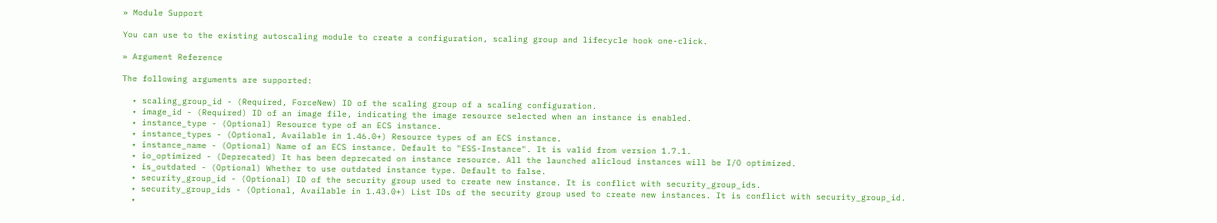» Module Support

You can use to the existing autoscaling module to create a configuration, scaling group and lifecycle hook one-click.

» Argument Reference

The following arguments are supported:

  • scaling_group_id - (Required, ForceNew) ID of the scaling group of a scaling configuration.
  • image_id - (Required) ID of an image file, indicating the image resource selected when an instance is enabled.
  • instance_type - (Optional) Resource type of an ECS instance.
  • instance_types - (Optional, Available in 1.46.0+) Resource types of an ECS instance.
  • instance_name - (Optional) Name of an ECS instance. Default to "ESS-Instance". It is valid from version 1.7.1.
  • io_optimized - (Deprecated) It has been deprecated on instance resource. All the launched alicloud instances will be I/O optimized.
  • is_outdated - (Optional) Whether to use outdated instance type. Default to false.
  • security_group_id - (Optional) ID of the security group used to create new instance. It is conflict with security_group_ids.
  • security_group_ids - (Optional, Available in 1.43.0+) List IDs of the security group used to create new instances. It is conflict with security_group_id.
  •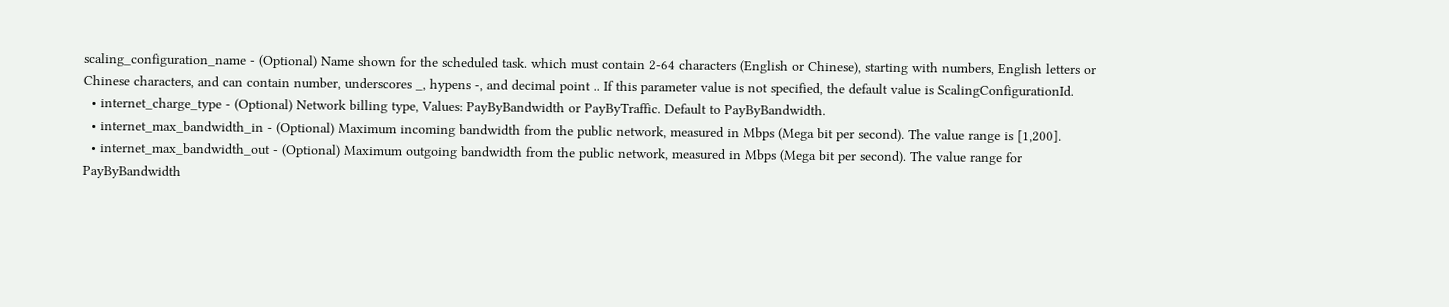scaling_configuration_name - (Optional) Name shown for the scheduled task. which must contain 2-64 characters (English or Chinese), starting with numbers, English letters or Chinese characters, and can contain number, underscores _, hypens -, and decimal point .. If this parameter value is not specified, the default value is ScalingConfigurationId.
  • internet_charge_type - (Optional) Network billing type, Values: PayByBandwidth or PayByTraffic. Default to PayByBandwidth.
  • internet_max_bandwidth_in - (Optional) Maximum incoming bandwidth from the public network, measured in Mbps (Mega bit per second). The value range is [1,200].
  • internet_max_bandwidth_out - (Optional) Maximum outgoing bandwidth from the public network, measured in Mbps (Mega bit per second). The value range for PayByBandwidth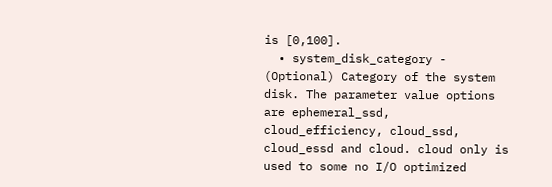is [0,100].
  • system_disk_category - (Optional) Category of the system disk. The parameter value options are ephemeral_ssd, cloud_efficiency, cloud_ssd, cloud_essd and cloud. cloud only is used to some no I/O optimized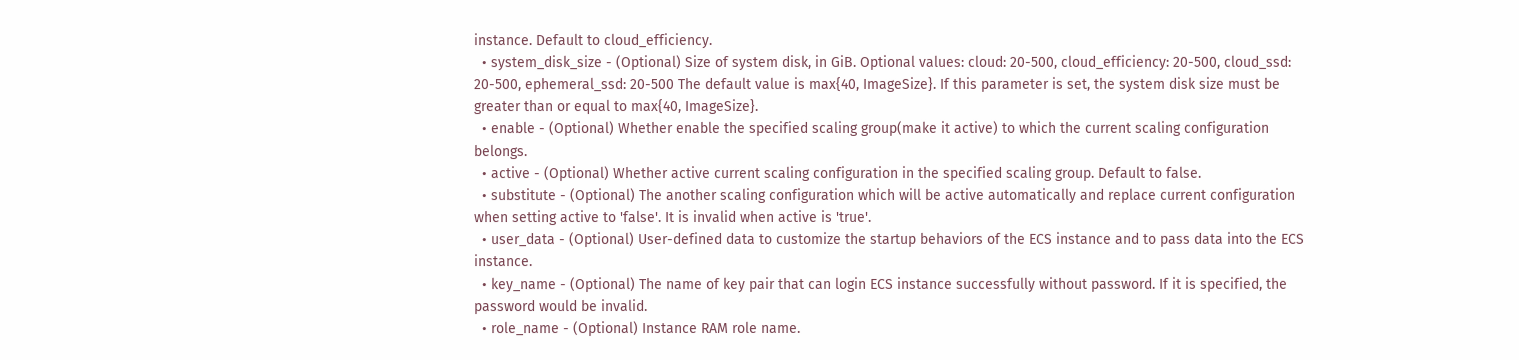instance. Default to cloud_efficiency.
  • system_disk_size - (Optional) Size of system disk, in GiB. Optional values: cloud: 20-500, cloud_efficiency: 20-500, cloud_ssd: 20-500, ephemeral_ssd: 20-500 The default value is max{40, ImageSize}. If this parameter is set, the system disk size must be greater than or equal to max{40, ImageSize}.
  • enable - (Optional) Whether enable the specified scaling group(make it active) to which the current scaling configuration belongs.
  • active - (Optional) Whether active current scaling configuration in the specified scaling group. Default to false.
  • substitute - (Optional) The another scaling configuration which will be active automatically and replace current configuration when setting active to 'false'. It is invalid when active is 'true'.
  • user_data - (Optional) User-defined data to customize the startup behaviors of the ECS instance and to pass data into the ECS instance.
  • key_name - (Optional) The name of key pair that can login ECS instance successfully without password. If it is specified, the password would be invalid.
  • role_name - (Optional) Instance RAM role name.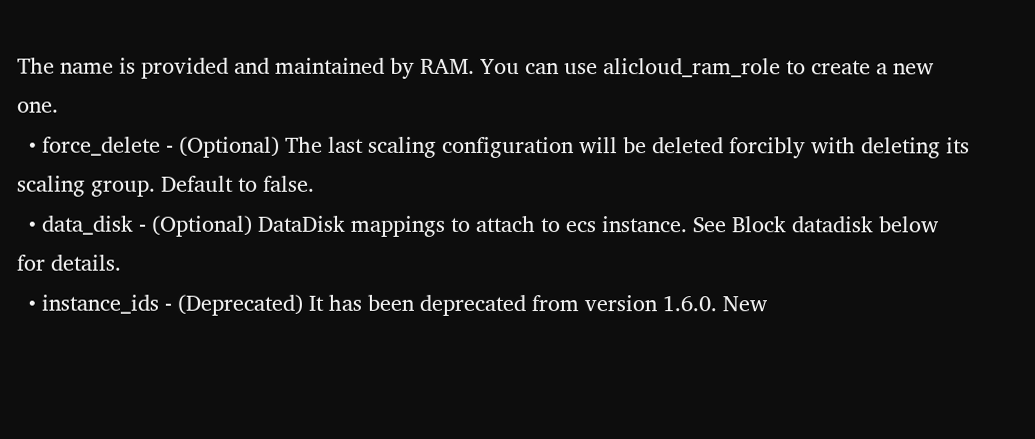The name is provided and maintained by RAM. You can use alicloud_ram_role to create a new one.
  • force_delete - (Optional) The last scaling configuration will be deleted forcibly with deleting its scaling group. Default to false.
  • data_disk - (Optional) DataDisk mappings to attach to ecs instance. See Block datadisk below for details.
  • instance_ids - (Deprecated) It has been deprecated from version 1.6.0. New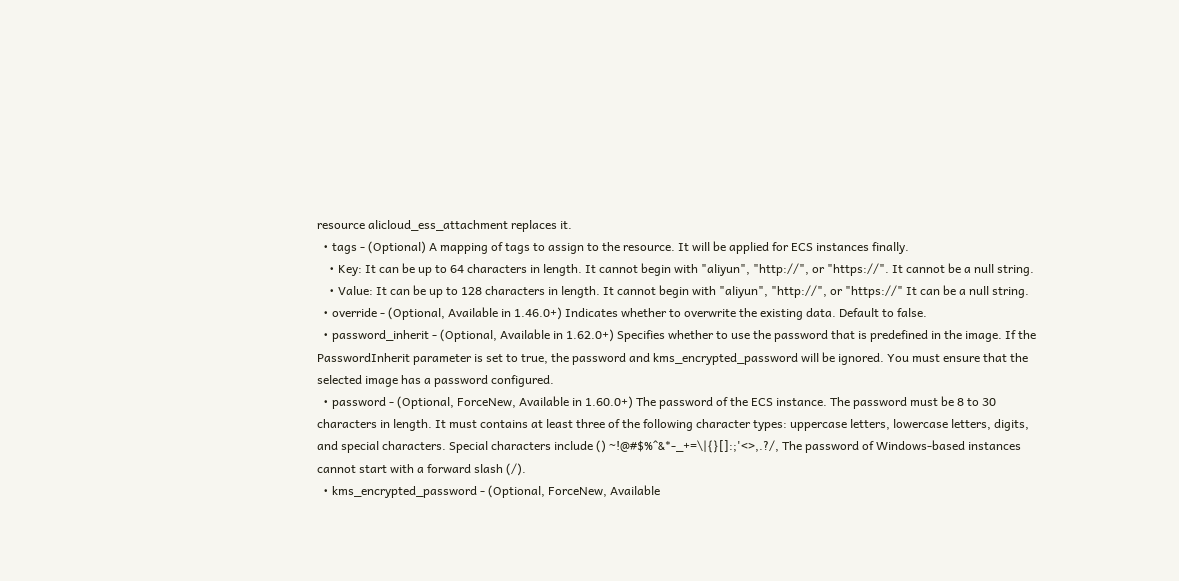resource alicloud_ess_attachment replaces it.
  • tags - (Optional) A mapping of tags to assign to the resource. It will be applied for ECS instances finally.
    • Key: It can be up to 64 characters in length. It cannot begin with "aliyun", "http://", or "https://". It cannot be a null string.
    • Value: It can be up to 128 characters in length. It cannot begin with "aliyun", "http://", or "https://" It can be a null string.
  • override - (Optional, Available in 1.46.0+) Indicates whether to overwrite the existing data. Default to false.
  • password_inherit - (Optional, Available in 1.62.0+) Specifies whether to use the password that is predefined in the image. If the PasswordInherit parameter is set to true, the password and kms_encrypted_password will be ignored. You must ensure that the selected image has a password configured.
  • password - (Optional, ForceNew, Available in 1.60.0+) The password of the ECS instance. The password must be 8 to 30 characters in length. It must contains at least three of the following character types: uppercase letters, lowercase letters, digits, and special characters. Special characters include () ~!@#$%^&*-_+=\|{}[]:;'<>,.?/, The password of Windows-based instances cannot start with a forward slash (/).
  • kms_encrypted_password - (Optional, ForceNew, Available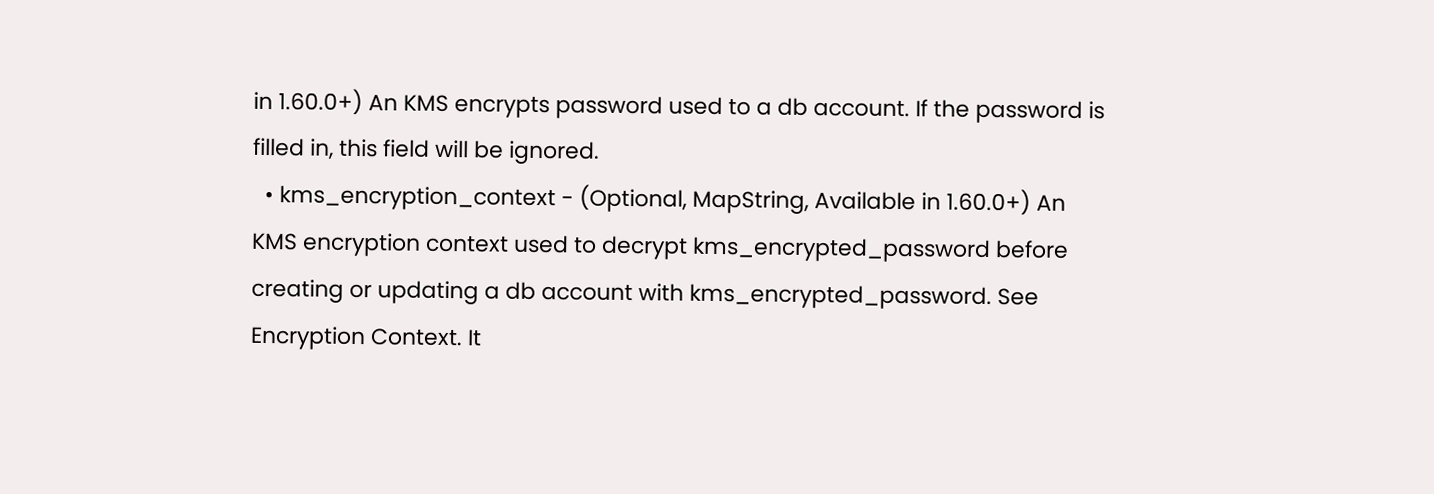in 1.60.0+) An KMS encrypts password used to a db account. If the password is filled in, this field will be ignored.
  • kms_encryption_context - (Optional, MapString, Available in 1.60.0+) An KMS encryption context used to decrypt kms_encrypted_password before creating or updating a db account with kms_encrypted_password. See Encryption Context. It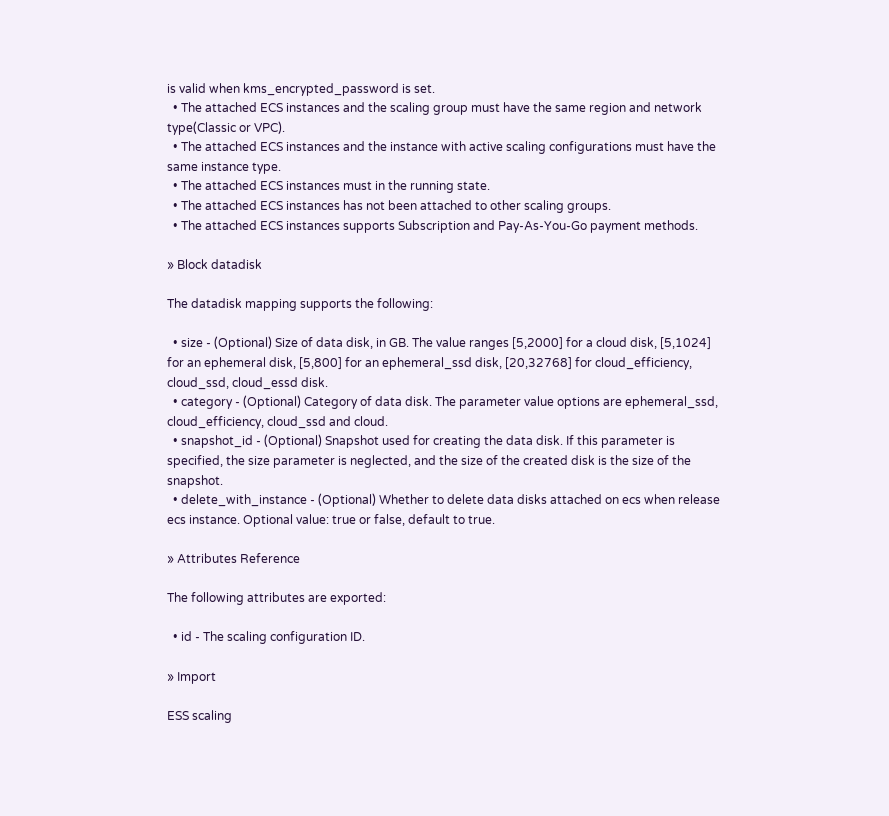is valid when kms_encrypted_password is set.
  • The attached ECS instances and the scaling group must have the same region and network type(Classic or VPC).
  • The attached ECS instances and the instance with active scaling configurations must have the same instance type.
  • The attached ECS instances must in the running state.
  • The attached ECS instances has not been attached to other scaling groups.
  • The attached ECS instances supports Subscription and Pay-As-You-Go payment methods.

» Block datadisk

The datadisk mapping supports the following:

  • size - (Optional) Size of data disk, in GB. The value ranges [5,2000] for a cloud disk, [5,1024] for an ephemeral disk, [5,800] for an ephemeral_ssd disk, [20,32768] for cloud_efficiency, cloud_ssd, cloud_essd disk.
  • category - (Optional) Category of data disk. The parameter value options are ephemeral_ssd, cloud_efficiency, cloud_ssd and cloud.
  • snapshot_id - (Optional) Snapshot used for creating the data disk. If this parameter is specified, the size parameter is neglected, and the size of the created disk is the size of the snapshot.
  • delete_with_instance - (Optional) Whether to delete data disks attached on ecs when release ecs instance. Optional value: true or false, default to true.

» Attributes Reference

The following attributes are exported:

  • id - The scaling configuration ID.

» Import

ESS scaling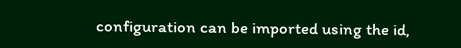configuration can be imported using the id,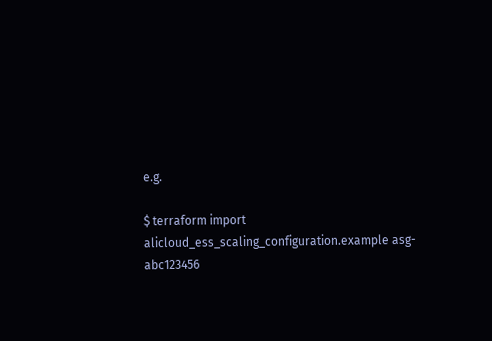e.g.

$ terraform import alicloud_ess_scaling_configuration.example asg-abc123456